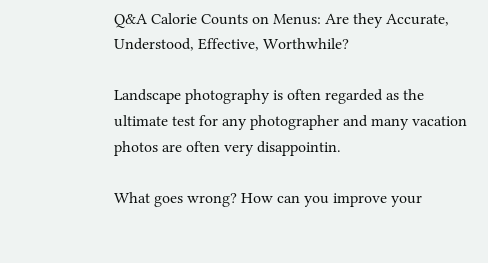Q&A Calorie Counts on Menus: Are they Accurate, Understood, Effective, Worthwhile?

Landscape photography is often regarded as the ultimate test for any photographer and many vacation photos are often very disappointin.

What goes wrong? How can you improve your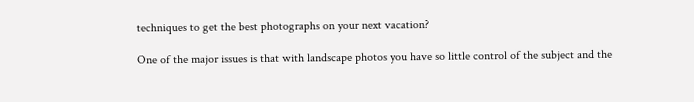techniques to get the best photographs on your next vacation?

One of the major issues is that with landscape photos you have so little control of the subject and the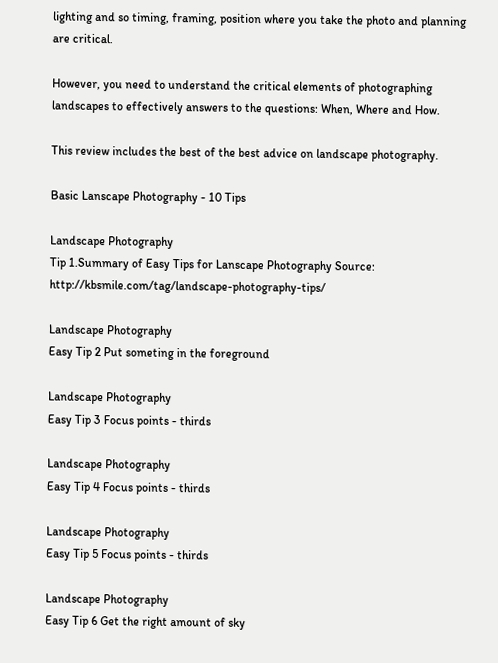lighting and so timing, framing, position where you take the photo and planning are critical.

However, you need to understand the critical elements of photographing landscapes to effectively answers to the questions: When, Where and How.

This review includes the best of the best advice on landscape photography.

Basic Lanscape Photography - 10 Tips

Landscape Photography
Tip 1.Summary of Easy Tips for Lanscape Photography Source: http://kbsmile.com/tag/landscape-photography-tips/

Landscape Photography
Easy Tip 2 Put someting in the foreground

Landscape Photography
Easy Tip 3 Focus points - thirds

Landscape Photography
Easy Tip 4 Focus points - thirds

Landscape Photography
Easy Tip 5 Focus points - thirds

Landscape Photography
Easy Tip 6 Get the right amount of sky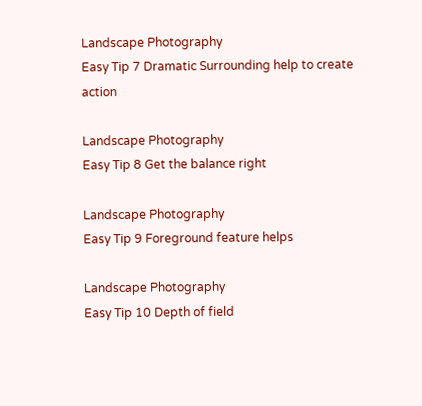Landscape Photography
Easy Tip 7 Dramatic Surrounding help to create action

Landscape Photography
Easy Tip 8 Get the balance right

Landscape Photography
Easy Tip 9 Foreground feature helps

Landscape Photography
Easy Tip 10 Depth of field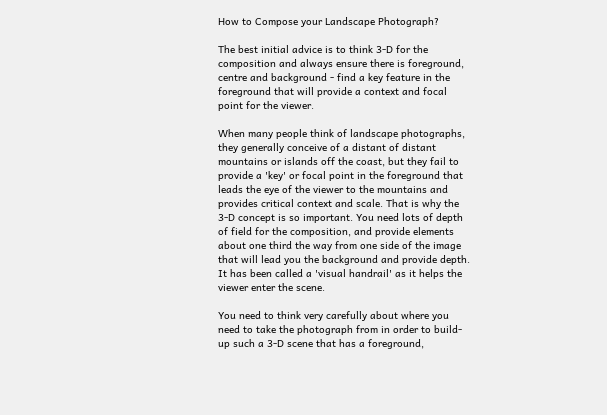How to Compose your Landscape Photograph?

The best initial advice is to think 3-D for the composition and always ensure there is foreground, centre and background - find a key feature in the foreground that will provide a context and focal point for the viewer.

When many people think of landscape photographs, they generally conceive of a distant of distant mountains or islands off the coast, but they fail to provide a 'key' or focal point in the foreground that leads the eye of the viewer to the mountains and provides critical context and scale. That is why the 3-D concept is so important. You need lots of depth of field for the composition, and provide elements about one third the way from one side of the image that will lead you the background and provide depth. It has been called a 'visual handrail' as it helps the viewer enter the scene.

You need to think very carefully about where you need to take the photograph from in order to build-up such a 3-D scene that has a foreground,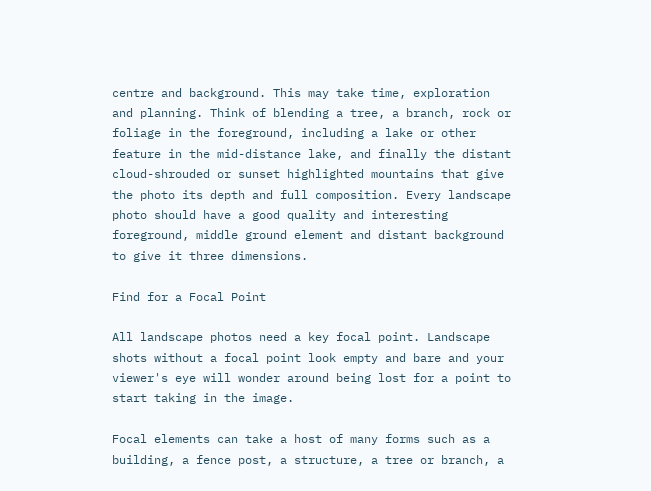centre and background. This may take time, exploration and planning. Think of blending a tree, a branch, rock or foliage in the foreground, including a lake or other feature in the mid-distance lake, and finally the distant cloud-shrouded or sunset highlighted mountains that give the photo its depth and full composition. Every landscape photo should have a good quality and interesting foreground, middle ground element and distant background to give it three dimensions.

Find for a Focal Point

All landscape photos need a key focal point. Landscape shots without a focal point look empty and bare and your viewer's eye will wonder around being lost for a point to start taking in the image.

Focal elements can take a host of many forms such as a building, a fence post, a structure, a tree or branch, a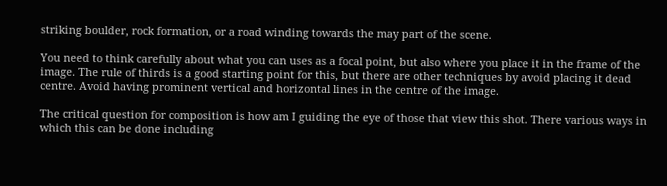striking boulder, rock formation, or a road winding towards the may part of the scene.

You need to think carefully about what you can uses as a focal point, but also where you place it in the frame of the image. The rule of thirds is a good starting point for this, but there are other techniques by avoid placing it dead centre. Avoid having prominent vertical and horizontal lines in the centre of the image.

The critical question for composition is how am I guiding the eye of those that view this shot. There various ways in which this can be done including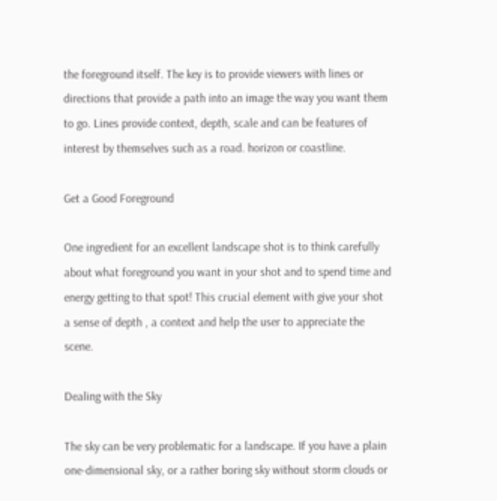the foreground itself. The key is to provide viewers with lines or directions that provide a path into an image the way you want them to go. Lines provide context, depth, scale and can be features of interest by themselves such as a road. horizon or coastline.

Get a Good Foreground

One ingredient for an excellent landscape shot is to think carefully about what foreground you want in your shot and to spend time and energy getting to that spot! This crucial element with give your shot a sense of depth , a context and help the user to appreciate the scene.

Dealing with the Sky

The sky can be very problematic for a landscape. If you have a plain one-dimensional sky, or a rather boring sky without storm clouds or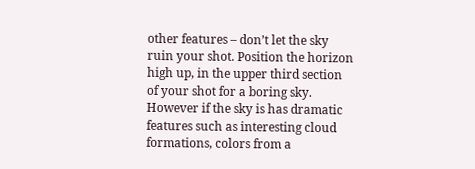other features – don’t let the sky ruin your shot. Position the horizon high up, in the upper third section of your shot for a boring sky. However if the sky is has dramatic features such as interesting cloud formations, colors from a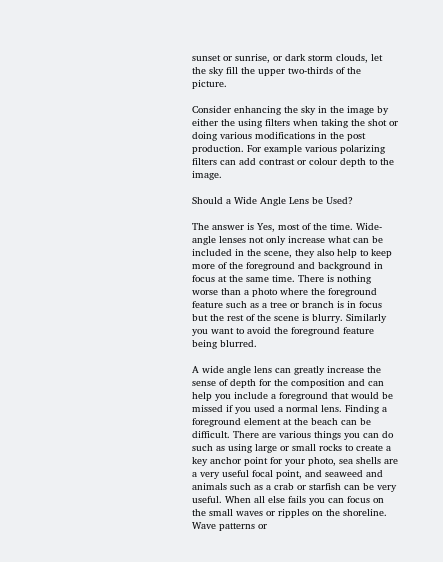sunset or sunrise, or dark storm clouds, let the sky fill the upper two-thirds of the picture.

Consider enhancing the sky in the image by either the using filters when taking the shot or doing various modifications in the post production. For example various polarizing filters can add contrast or colour depth to the image.

Should a Wide Angle Lens be Used?

The answer is Yes, most of the time. Wide-angle lenses not only increase what can be included in the scene, they also help to keep more of the foreground and background in focus at the same time. There is nothing worse than a photo where the foreground feature such as a tree or branch is in focus but the rest of the scene is blurry. Similarly you want to avoid the foreground feature being blurred.

A wide angle lens can greatly increase the sense of depth for the composition and can help you include a foreground that would be missed if you used a normal lens. Finding a foreground element at the beach can be difficult. There are various things you can do such as using large or small rocks to create a key anchor point for your photo, sea shells are a very useful focal point, and seaweed and animals such as a crab or starfish can be very useful. When all else fails you can focus on the small waves or ripples on the shoreline. Wave patterns or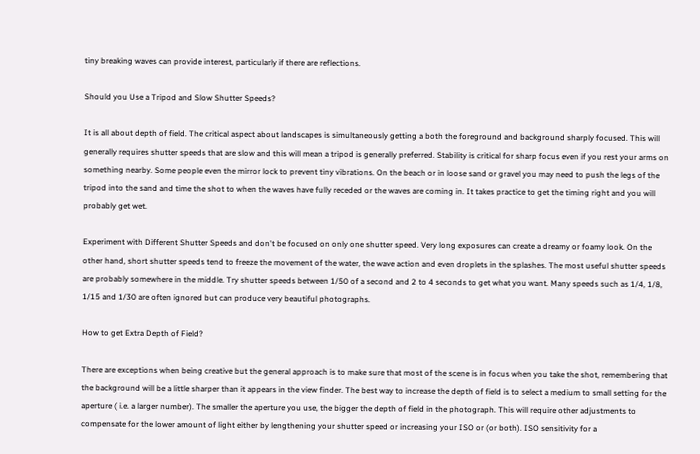tiny breaking waves can provide interest, particularly if there are reflections.

Should you Use a Tripod and Slow Shutter Speeds?

It is all about depth of field. The critical aspect about landscapes is simultaneously getting a both the foreground and background sharply focused. This will generally requires shutter speeds that are slow and this will mean a tripod is generally preferred. Stability is critical for sharp focus even if you rest your arms on something nearby. Some people even the mirror lock to prevent tiny vibrations. On the beach or in loose sand or gravel you may need to push the legs of the tripod into the sand and time the shot to when the waves have fully receded or the waves are coming in. It takes practice to get the timing right and you will probably get wet.

Experiment with Different Shutter Speeds and don't be focused on only one shutter speed. Very long exposures can create a dreamy or foamy look. On the other hand, short shutter speeds tend to freeze the movement of the water, the wave action and even droplets in the splashes. The most useful shutter speeds are probably somewhere in the middle. Try shutter speeds between 1/50 of a second and 2 to 4 seconds to get what you want. Many speeds such as 1/4, 1/8, 1/15 and 1/30 are often ignored but can produce very beautiful photographs.

How to get Extra Depth of Field?

There are exceptions when being creative but the general approach is to make sure that most of the scene is in focus when you take the shot, remembering that the background will be a little sharper than it appears in the view finder. The best way to increase the depth of field is to select a medium to small setting for the aperture ( i.e. a larger number). The smaller the aperture you use, the bigger the depth of field in the photograph. This will require other adjustments to compensate for the lower amount of light either by lengthening your shutter speed or increasing your ISO or (or both). ISO sensitivity for a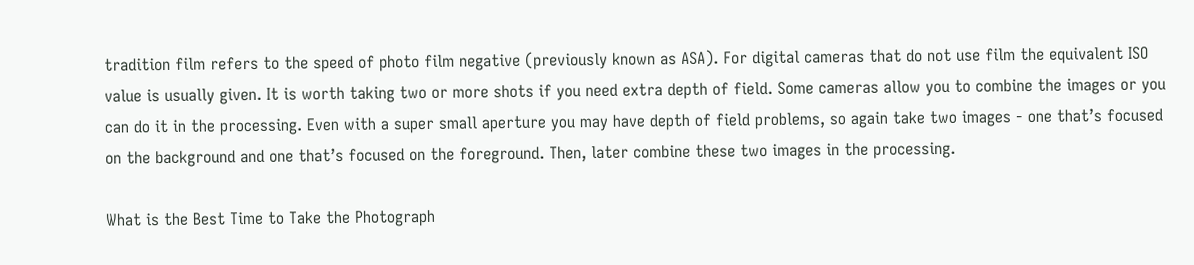tradition film refers to the speed of photo film negative (previously known as ASA). For digital cameras that do not use film the equivalent ISO value is usually given. It is worth taking two or more shots if you need extra depth of field. Some cameras allow you to combine the images or you can do it in the processing. Even with a super small aperture you may have depth of field problems, so again take two images - one that’s focused on the background and one that’s focused on the foreground. Then, later combine these two images in the processing.

What is the Best Time to Take the Photograph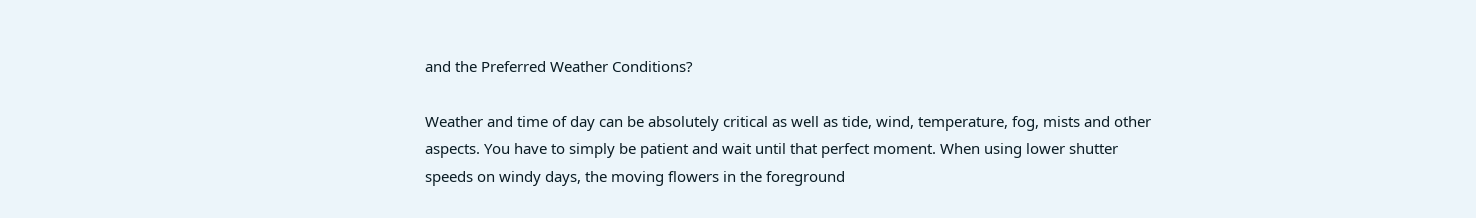and the Preferred Weather Conditions?

Weather and time of day can be absolutely critical as well as tide, wind, temperature, fog, mists and other aspects. You have to simply be patient and wait until that perfect moment. When using lower shutter speeds on windy days, the moving flowers in the foreground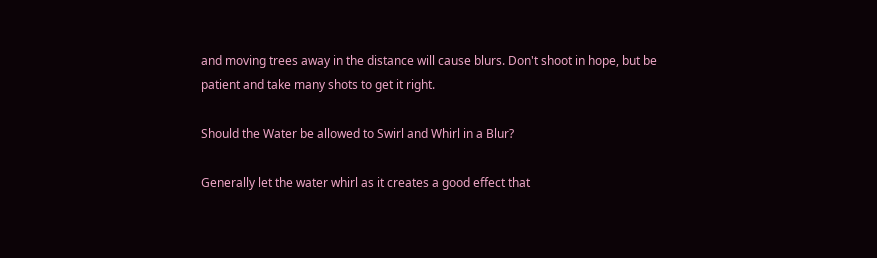and moving trees away in the distance will cause blurs. Don't shoot in hope, but be patient and take many shots to get it right.

Should the Water be allowed to Swirl and Whirl in a Blur?

Generally let the water whirl as it creates a good effect that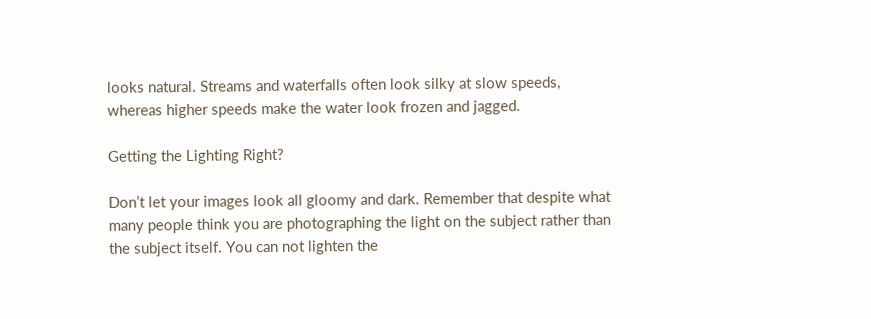looks natural. Streams and waterfalls often look silky at slow speeds, whereas higher speeds make the water look frozen and jagged.

Getting the Lighting Right?

Don’t let your images look all gloomy and dark. Remember that despite what many people think you are photographing the light on the subject rather than the subject itself. You can not lighten the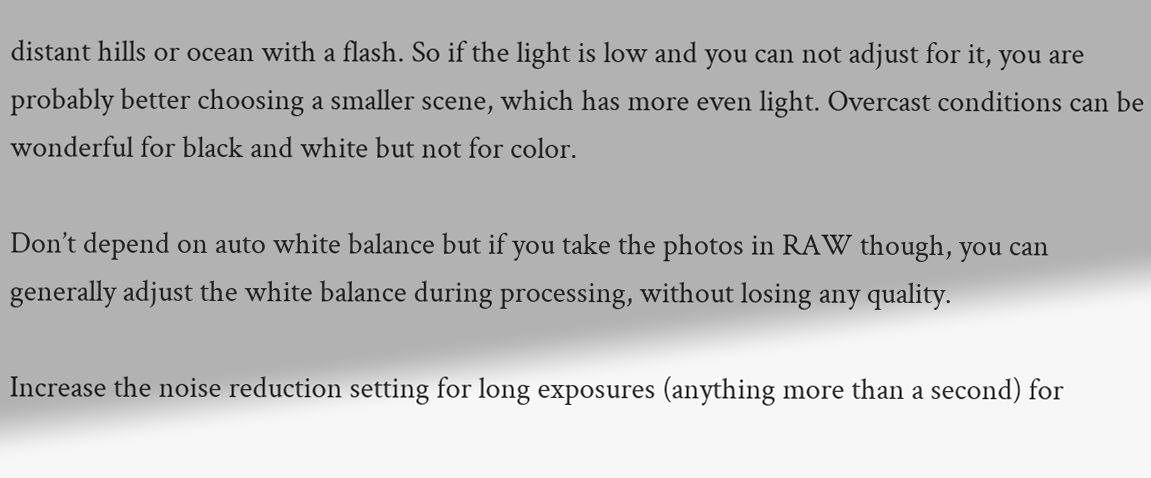distant hills or ocean with a flash. So if the light is low and you can not adjust for it, you are probably better choosing a smaller scene, which has more even light. Overcast conditions can be wonderful for black and white but not for color.

Don’t depend on auto white balance but if you take the photos in RAW though, you can generally adjust the white balance during processing, without losing any quality.

Increase the noise reduction setting for long exposures (anything more than a second) for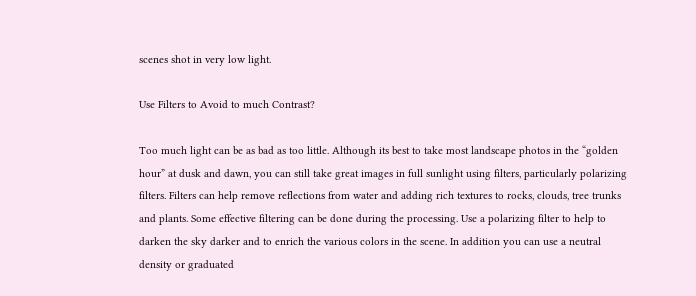scenes shot in very low light.

Use Filters to Avoid to much Contrast?

Too much light can be as bad as too little. Although its best to take most landscape photos in the “golden hour” at dusk and dawn, you can still take great images in full sunlight using filters, particularly polarizing filters. Filters can help remove reflections from water and adding rich textures to rocks, clouds, tree trunks and plants. Some effective filtering can be done during the processing. Use a polarizing filter to help to darken the sky darker and to enrich the various colors in the scene. In addition you can use a neutral density or graduated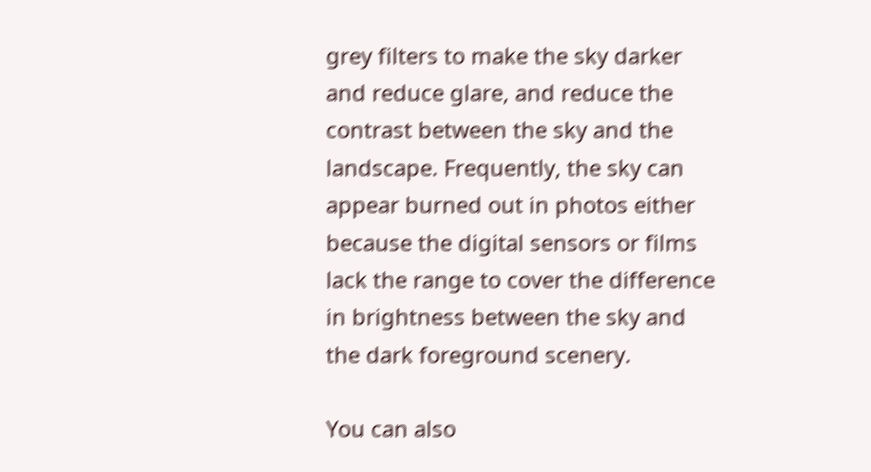grey filters to make the sky darker and reduce glare, and reduce the contrast between the sky and the landscape. Frequently, the sky can appear burned out in photos either because the digital sensors or films lack the range to cover the difference in brightness between the sky and the dark foreground scenery.

You can also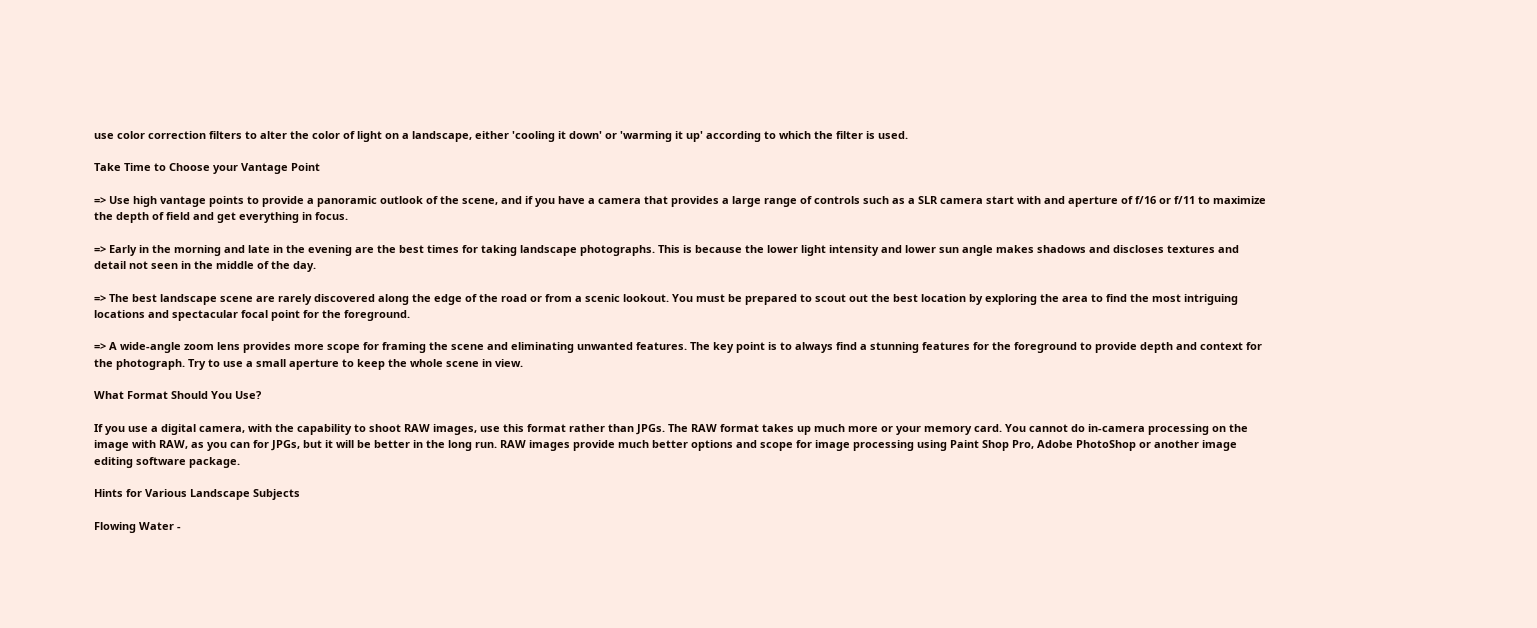use color correction filters to alter the color of light on a landscape, either 'cooling it down' or 'warming it up' according to which the filter is used.

Take Time to Choose your Vantage Point

=> Use high vantage points to provide a panoramic outlook of the scene, and if you have a camera that provides a large range of controls such as a SLR camera start with and aperture of f/16 or f/11 to maximize the depth of field and get everything in focus.

=> Early in the morning and late in the evening are the best times for taking landscape photographs. This is because the lower light intensity and lower sun angle makes shadows and discloses textures and detail not seen in the middle of the day.

=> The best landscape scene are rarely discovered along the edge of the road or from a scenic lookout. You must be prepared to scout out the best location by exploring the area to find the most intriguing locations and spectacular focal point for the foreground.

=> A wide-angle zoom lens provides more scope for framing the scene and eliminating unwanted features. The key point is to always find a stunning features for the foreground to provide depth and context for the photograph. Try to use a small aperture to keep the whole scene in view.

What Format Should You Use?

If you use a digital camera, with the capability to shoot RAW images, use this format rather than JPGs. The RAW format takes up much more or your memory card. You cannot do in-camera processing on the image with RAW, as you can for JPGs, but it will be better in the long run. RAW images provide much better options and scope for image processing using Paint Shop Pro, Adobe PhotoShop or another image editing software package.

Hints for Various Landscape Subjects

Flowing Water -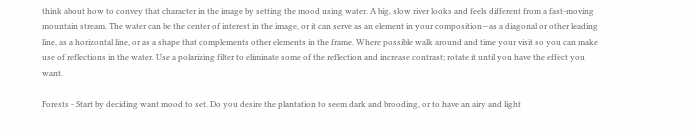think about how to convey that character in the image by setting the mood using water. A big, slow river looks and feels different from a fast-moving mountain stream. The water can be the center of interest in the image, or it can serve as an element in your composition—as a diagonal or other leading line, as a horizontal line, or as a shape that complements other elements in the frame. Where possible walk around and time your visit so you can make use of reflections in the water. Use a polarizing filter to eliminate some of the reflection and increase contrast; rotate it until you have the effect you want.

Forests - Start by deciding want mood to set. Do you desire the plantation to seem dark and brooding, or to have an airy and light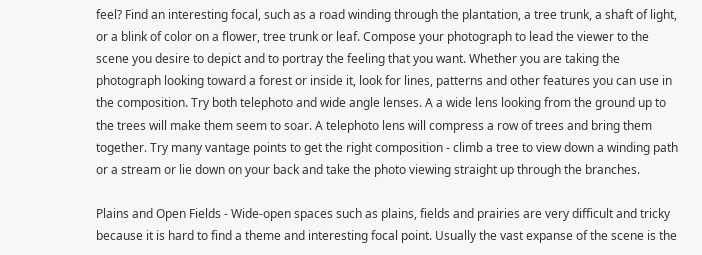feel? Find an interesting focal, such as a road winding through the plantation, a tree trunk, a shaft of light, or a blink of color on a flower, tree trunk or leaf. Compose your photograph to lead the viewer to the scene you desire to depict and to portray the feeling that you want. Whether you are taking the photograph looking toward a forest or inside it, look for lines, patterns and other features you can use in the composition. Try both telephoto and wide angle lenses. A a wide lens looking from the ground up to the trees will make them seem to soar. A telephoto lens will compress a row of trees and bring them together. Try many vantage points to get the right composition - climb a tree to view down a winding path or a stream or lie down on your back and take the photo viewing straight up through the branches.

Plains and Open Fields - Wide-open spaces such as plains, fields and prairies are very difficult and tricky because it is hard to find a theme and interesting focal point. Usually the vast expanse of the scene is the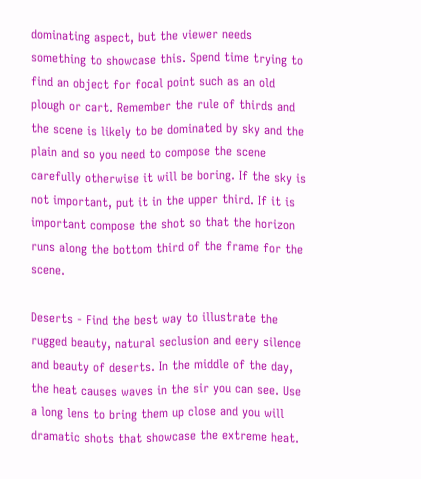dominating aspect, but the viewer needs something to showcase this. Spend time trying to find an object for focal point such as an old plough or cart. Remember the rule of thirds and the scene is likely to be dominated by sky and the plain and so you need to compose the scene carefully otherwise it will be boring. If the sky is not important, put it in the upper third. If it is important compose the shot so that the horizon runs along the bottom third of the frame for the scene.

Deserts - Find the best way to illustrate the rugged beauty, natural seclusion and eery silence and beauty of deserts. In the middle of the day, the heat causes waves in the sir you can see. Use a long lens to bring them up close and you will dramatic shots that showcase the extreme heat.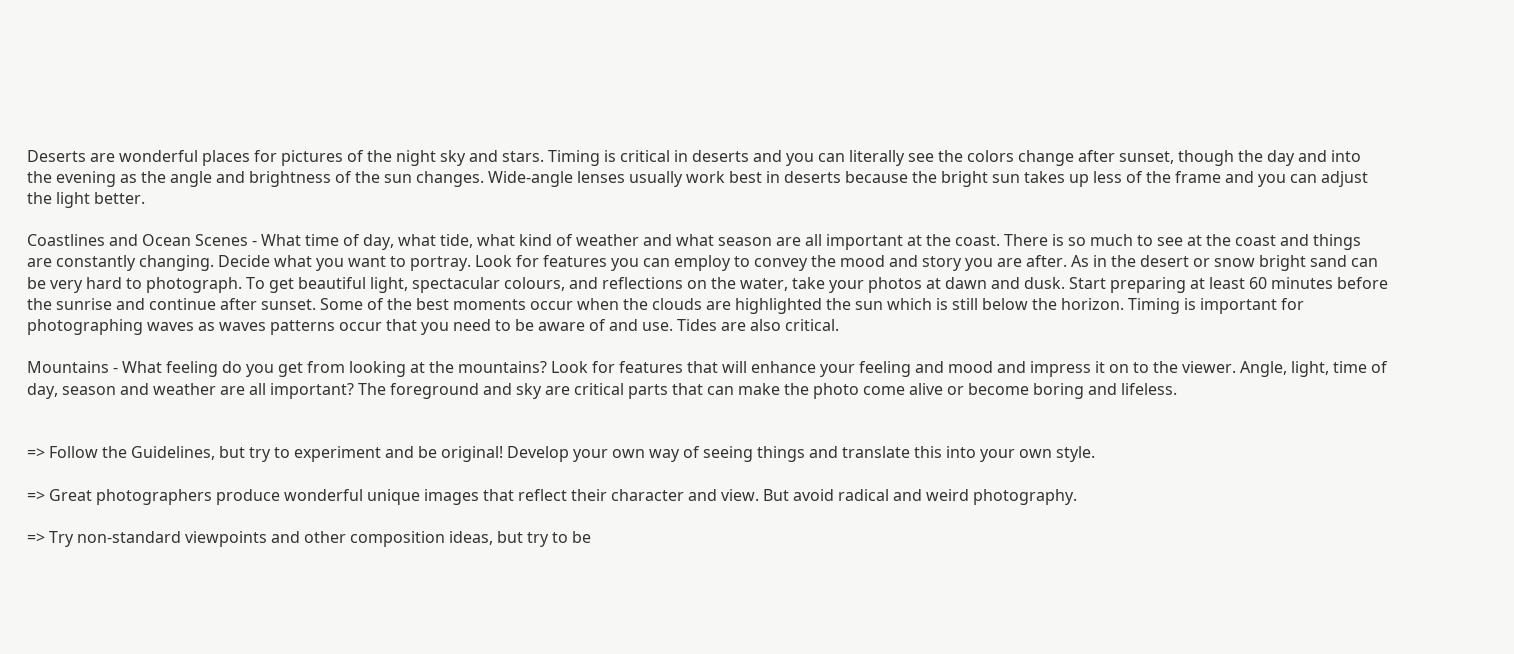Deserts are wonderful places for pictures of the night sky and stars. Timing is critical in deserts and you can literally see the colors change after sunset, though the day and into the evening as the angle and brightness of the sun changes. Wide-angle lenses usually work best in deserts because the bright sun takes up less of the frame and you can adjust the light better.

Coastlines and Ocean Scenes - What time of day, what tide, what kind of weather and what season are all important at the coast. There is so much to see at the coast and things are constantly changing. Decide what you want to portray. Look for features you can employ to convey the mood and story you are after. As in the desert or snow bright sand can be very hard to photograph. To get beautiful light, spectacular colours, and reflections on the water, take your photos at dawn and dusk. Start preparing at least 60 minutes before the sunrise and continue after sunset. Some of the best moments occur when the clouds are highlighted the sun which is still below the horizon. Timing is important for photographing waves as waves patterns occur that you need to be aware of and use. Tides are also critical.

Mountains - What feeling do you get from looking at the mountains? Look for features that will enhance your feeling and mood and impress it on to the viewer. Angle, light, time of day, season and weather are all important? The foreground and sky are critical parts that can make the photo come alive or become boring and lifeless.


=> Follow the Guidelines, but try to experiment and be original! Develop your own way of seeing things and translate this into your own style.

=> Great photographers produce wonderful unique images that reflect their character and view. But avoid radical and weird photography.

=> Try non-standard viewpoints and other composition ideas, but try to be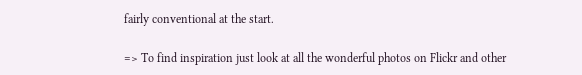fairly conventional at the start.

=> To find inspiration just look at all the wonderful photos on Flickr and other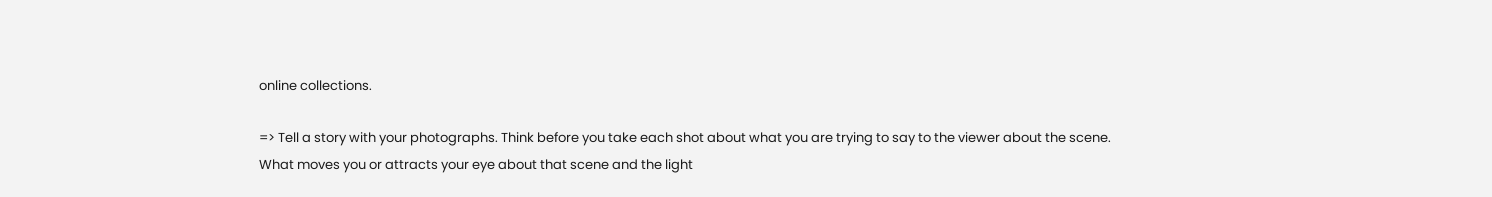online collections.

=> Tell a story with your photographs. Think before you take each shot about what you are trying to say to the viewer about the scene. What moves you or attracts your eye about that scene and the light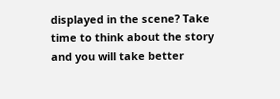displayed in the scene? Take time to think about the story and you will take better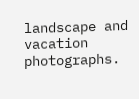landscape and vacation photographs.